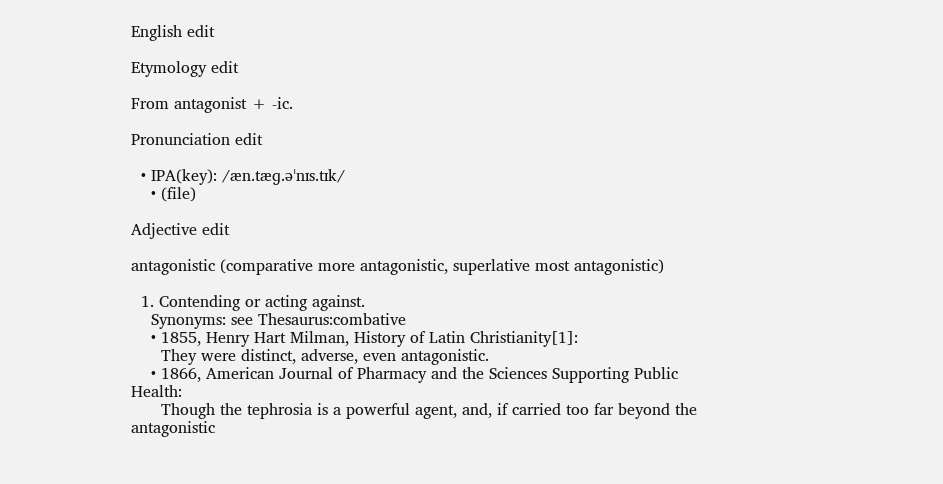English edit

Etymology edit

From antagonist + -ic.

Pronunciation edit

  • IPA(key): /æn.tæɡ.əˈnɪs.tɪk/
    • (file)

Adjective edit

antagonistic (comparative more antagonistic, superlative most antagonistic)

  1. Contending or acting against.
    Synonyms: see Thesaurus:combative
    • 1855, Henry Hart Milman, History of Latin Christianity[1]:
      They were distinct, adverse, even antagonistic.
    • 1866, American Journal of Pharmacy and the Sciences Supporting Public Health:
      Though the tephrosia is a powerful agent, and, if carried too far beyond the antagonistic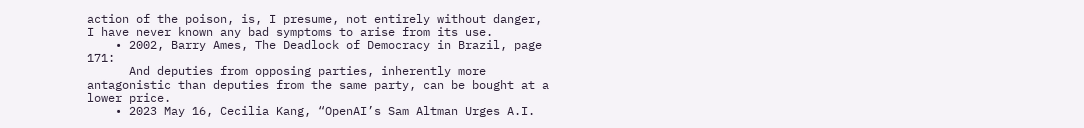action of the poison, is, I presume, not entirely without danger, I have never known any bad symptoms to arise from its use.
    • 2002, Barry Ames, The Deadlock of Democracy in Brazil, page 171:
      And deputies from opposing parties, inherently more antagonistic than deputies from the same party, can be bought at a lower price.
    • 2023 May 16, Cecilia Kang, “OpenAI’s Sam Altman Urges A.I.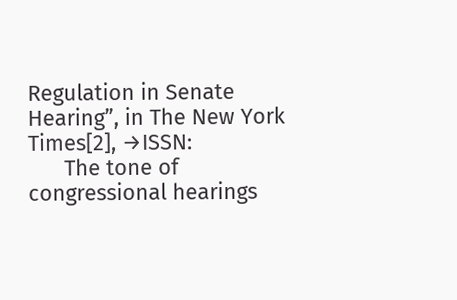Regulation in Senate Hearing”, in The New York Times[2], →ISSN:
      The tone of congressional hearings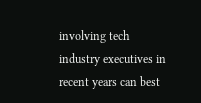involving tech industry executives in recent years can best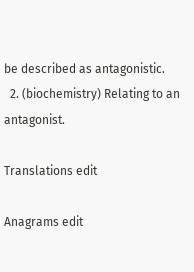be described as antagonistic.
  2. (biochemistry) Relating to an antagonist.

Translations edit

Anagrams edit